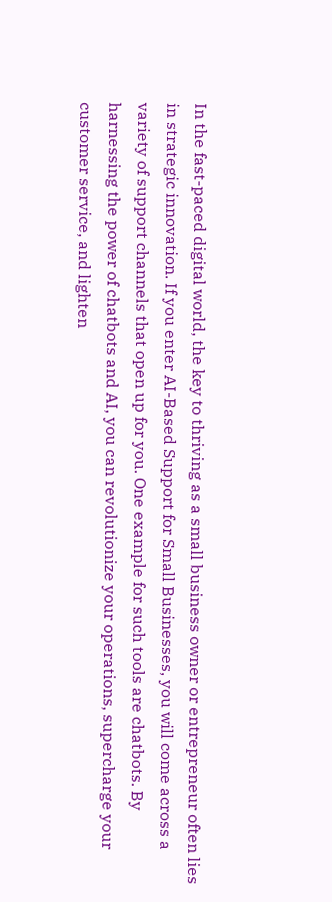In the fast-paced digital world, the key to thriving as a small business owner or entrepreneur often lies in strategic innovation. If you enter AI-Based Support for Small Businesses, you will come across a variety of support channels that open up for you. One example for such tools are chatbots. By harnessing the power of chatbots and AI, you can revolutionize your operations, supercharge your customer service, and lighten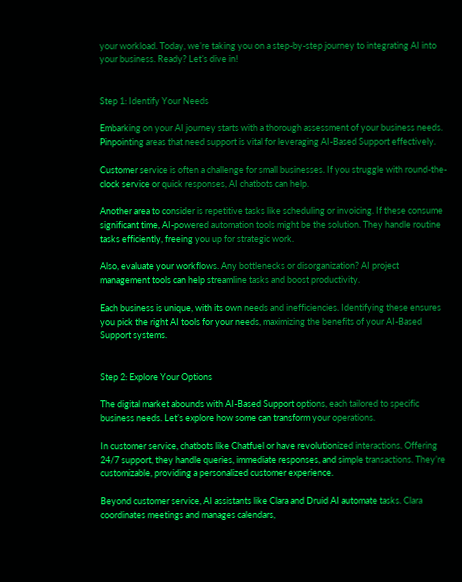your workload. Today, we’re taking you on a step-by-step journey to integrating AI into your business. Ready? Let’s dive in!


Step 1: Identify Your Needs

Embarking on your AI journey starts with a thorough assessment of your business needs. Pinpointing areas that need support is vital for leveraging AI-Based Support effectively.

Customer service is often a challenge for small businesses. If you struggle with round-the-clock service or quick responses, AI chatbots can help.

Another area to consider is repetitive tasks like scheduling or invoicing. If these consume significant time, AI-powered automation tools might be the solution. They handle routine tasks efficiently, freeing you up for strategic work.

Also, evaluate your workflows. Any bottlenecks or disorganization? AI project management tools can help streamline tasks and boost productivity.

Each business is unique, with its own needs and inefficiencies. Identifying these ensures you pick the right AI tools for your needs, maximizing the benefits of your AI-Based Support systems.


Step 2: Explore Your Options

The digital market abounds with AI-Based Support options, each tailored to specific business needs. Let’s explore how some can transform your operations.

In customer service, chatbots like Chatfuel or have revolutionized interactions. Offering 24/7 support, they handle queries, immediate responses, and simple transactions. They’re customizable, providing a personalized customer experience.

Beyond customer service, AI assistants like Clara and Druid AI automate tasks. Clara coordinates meetings and manages calendars,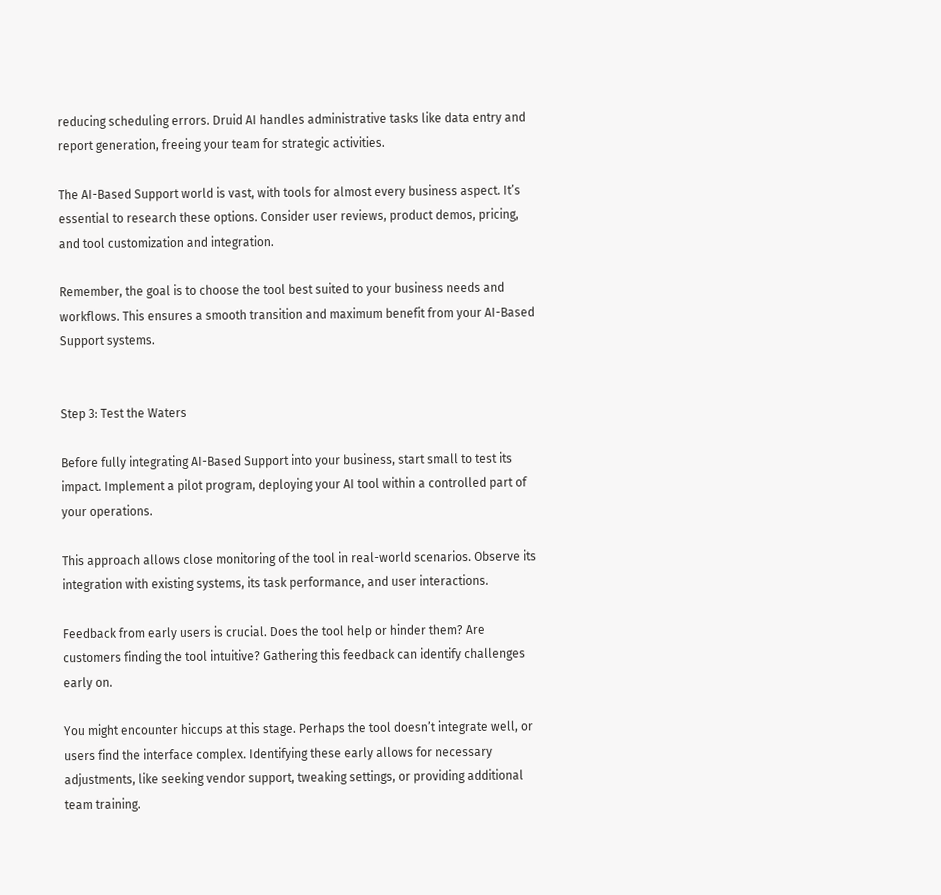reducing scheduling errors. Druid AI handles administrative tasks like data entry and report generation, freeing your team for strategic activities.

The AI-Based Support world is vast, with tools for almost every business aspect. It’s essential to research these options. Consider user reviews, product demos, pricing, and tool customization and integration.

Remember, the goal is to choose the tool best suited to your business needs and workflows. This ensures a smooth transition and maximum benefit from your AI-Based Support systems.


Step 3: Test the Waters

Before fully integrating AI-Based Support into your business, start small to test its impact. Implement a pilot program, deploying your AI tool within a controlled part of your operations.

This approach allows close monitoring of the tool in real-world scenarios. Observe its integration with existing systems, its task performance, and user interactions.

Feedback from early users is crucial. Does the tool help or hinder them? Are customers finding the tool intuitive? Gathering this feedback can identify challenges early on.

You might encounter hiccups at this stage. Perhaps the tool doesn’t integrate well, or users find the interface complex. Identifying these early allows for necessary adjustments, like seeking vendor support, tweaking settings, or providing additional team training.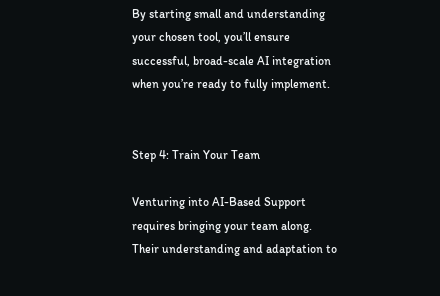By starting small and understanding your chosen tool, you’ll ensure successful, broad-scale AI integration when you’re ready to fully implement.


Step 4: Train Your Team

Venturing into AI-Based Support requires bringing your team along. Their understanding and adaptation to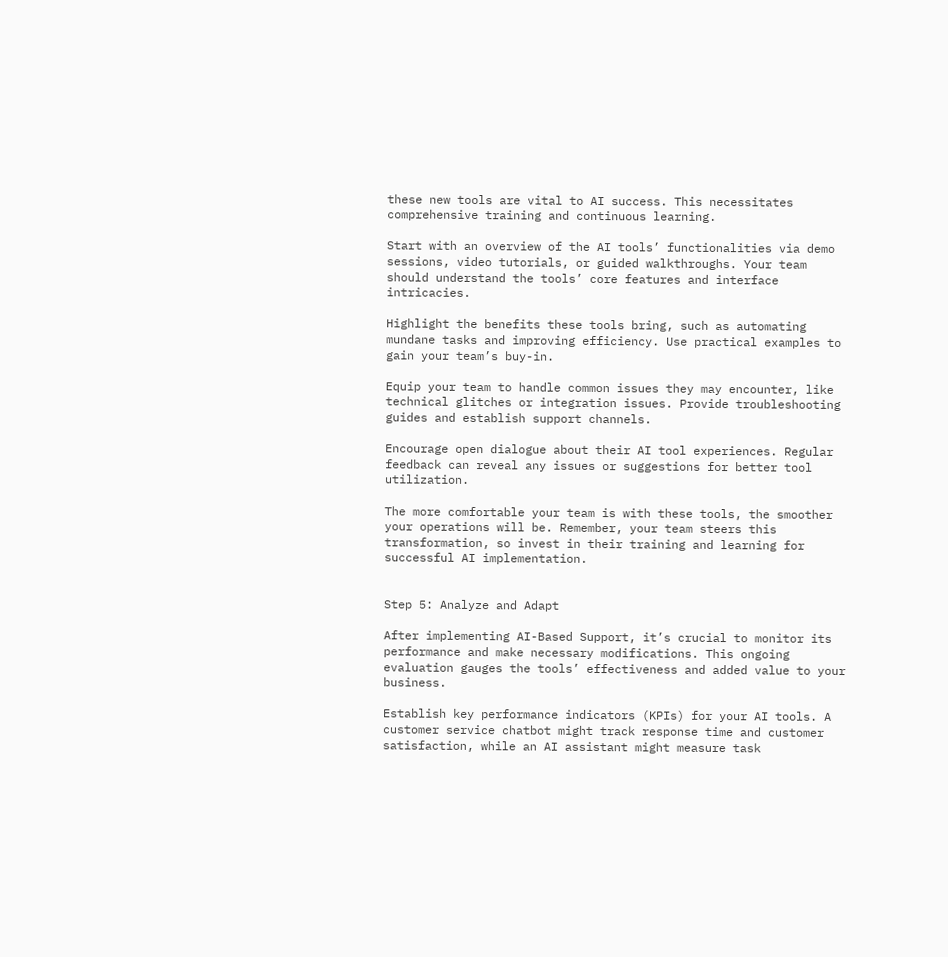these new tools are vital to AI success. This necessitates comprehensive training and continuous learning.

Start with an overview of the AI tools’ functionalities via demo sessions, video tutorials, or guided walkthroughs. Your team should understand the tools’ core features and interface intricacies.

Highlight the benefits these tools bring, such as automating mundane tasks and improving efficiency. Use practical examples to gain your team’s buy-in.

Equip your team to handle common issues they may encounter, like technical glitches or integration issues. Provide troubleshooting guides and establish support channels.

Encourage open dialogue about their AI tool experiences. Regular feedback can reveal any issues or suggestions for better tool utilization.

The more comfortable your team is with these tools, the smoother your operations will be. Remember, your team steers this transformation, so invest in their training and learning for successful AI implementation.


Step 5: Analyze and Adapt

After implementing AI-Based Support, it’s crucial to monitor its performance and make necessary modifications. This ongoing evaluation gauges the tools’ effectiveness and added value to your business.

Establish key performance indicators (KPIs) for your AI tools. A customer service chatbot might track response time and customer satisfaction, while an AI assistant might measure task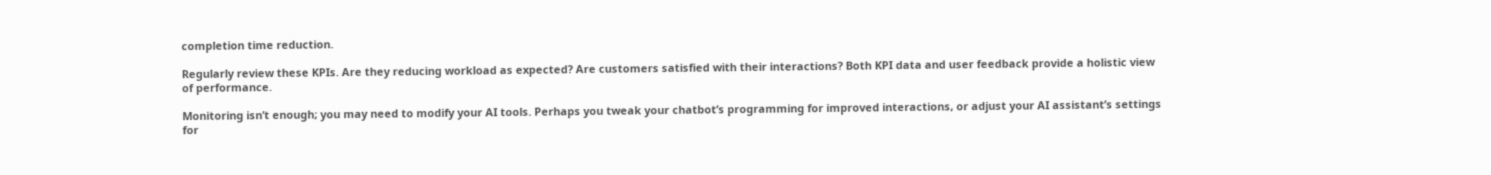completion time reduction.

Regularly review these KPIs. Are they reducing workload as expected? Are customers satisfied with their interactions? Both KPI data and user feedback provide a holistic view of performance.

Monitoring isn’t enough; you may need to modify your AI tools. Perhaps you tweak your chatbot’s programming for improved interactions, or adjust your AI assistant’s settings for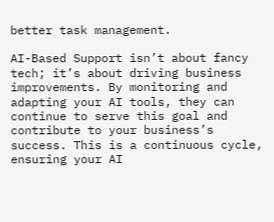better task management.

AI-Based Support isn’t about fancy tech; it’s about driving business improvements. By monitoring and adapting your AI tools, they can continue to serve this goal and contribute to your business’s success. This is a continuous cycle, ensuring your AI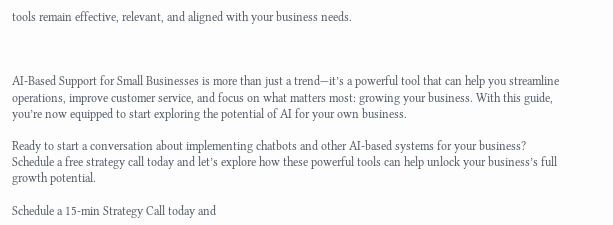tools remain effective, relevant, and aligned with your business needs.



AI-Based Support for Small Businesses is more than just a trend—it’s a powerful tool that can help you streamline operations, improve customer service, and focus on what matters most: growing your business. With this guide, you’re now equipped to start exploring the potential of AI for your own business.

Ready to start a conversation about implementing chatbots and other AI-based systems for your business? Schedule a free strategy call today and let’s explore how these powerful tools can help unlock your business’s full growth potential.

Schedule a 15-min Strategy Call today and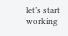let’s start working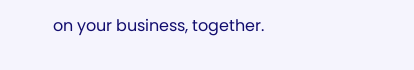on your business, together.